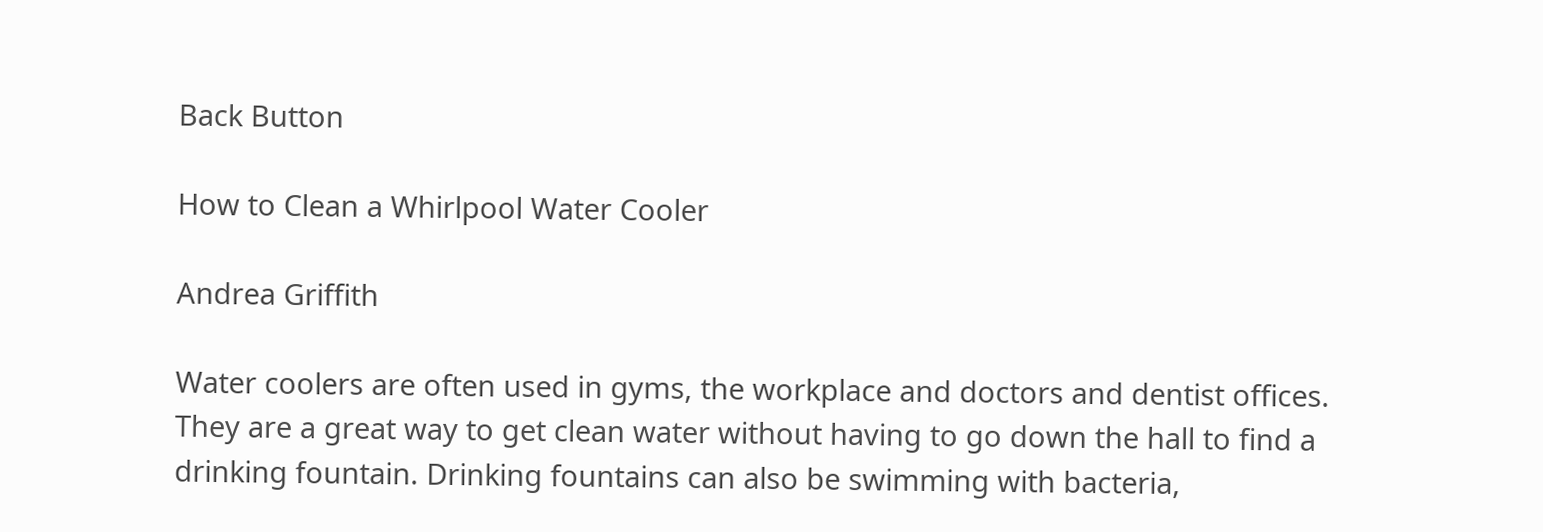Back Button

How to Clean a Whirlpool Water Cooler

Andrea Griffith

Water coolers are often used in gyms, the workplace and doctors and dentist offices. They are a great way to get clean water without having to go down the hall to find a drinking fountain. Drinking fountains can also be swimming with bacteria,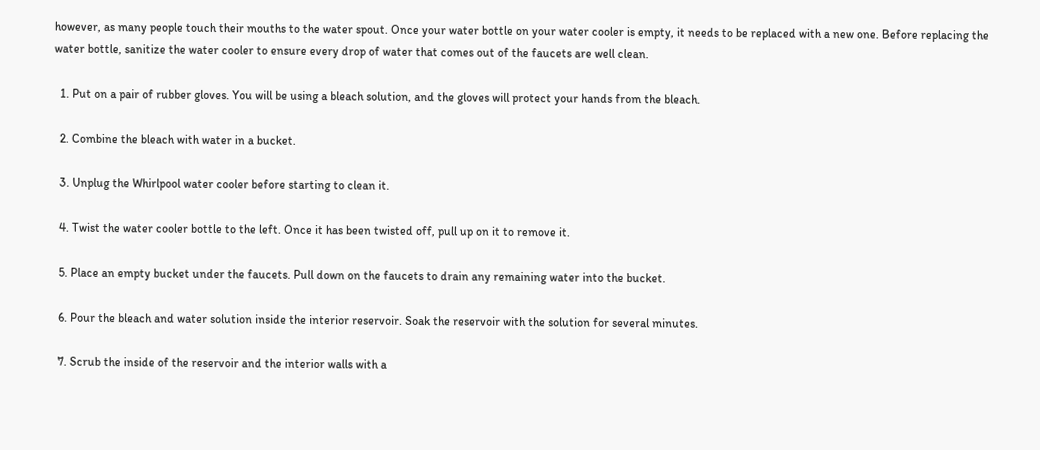however, as many people touch their mouths to the water spout. Once your water bottle on your water cooler is empty, it needs to be replaced with a new one. Before replacing the water bottle, sanitize the water cooler to ensure every drop of water that comes out of the faucets are well clean.

  1. Put on a pair of rubber gloves. You will be using a bleach solution, and the gloves will protect your hands from the bleach.

  2. Combine the bleach with water in a bucket.

  3. Unplug the Whirlpool water cooler before starting to clean it.

  4. Twist the water cooler bottle to the left. Once it has been twisted off, pull up on it to remove it.

  5. Place an empty bucket under the faucets. Pull down on the faucets to drain any remaining water into the bucket.

  6. Pour the bleach and water solution inside the interior reservoir. Soak the reservoir with the solution for several minutes.

  7. Scrub the inside of the reservoir and the interior walls with a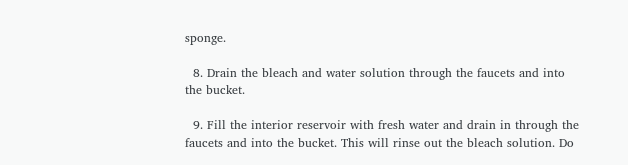sponge.

  8. Drain the bleach and water solution through the faucets and into the bucket.

  9. Fill the interior reservoir with fresh water and drain in through the faucets and into the bucket. This will rinse out the bleach solution. Do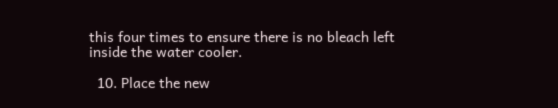this four times to ensure there is no bleach left inside the water cooler.

  10. Place the new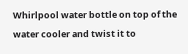Whirlpool water bottle on top of the water cooler and twist it to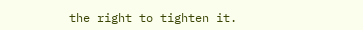the right to tighten it.